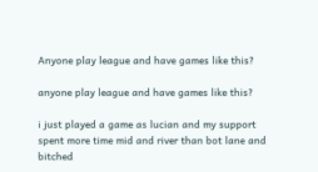Anyone play league and have games like this?

anyone play league and have games like this?

i just played a game as lucian and my support spent more time mid and river than bot lane and bitched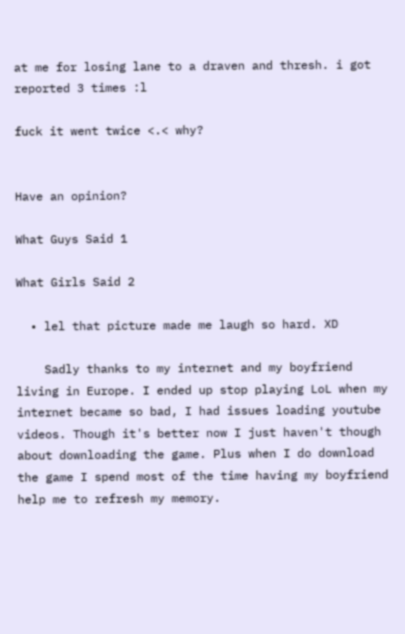at me for losing lane to a draven and thresh. i got reported 3 times :l

fuck it went twice <.< why?


Have an opinion?

What Guys Said 1

What Girls Said 2

  • lel that picture made me laugh so hard. XD

    Sadly thanks to my internet and my boyfriend living in Europe. I ended up stop playing LoL when my internet became so bad, I had issues loading youtube videos. Though it's better now I just haven't though about downloading the game. Plus when I do download the game I spend most of the time having my boyfriend help me to refresh my memory.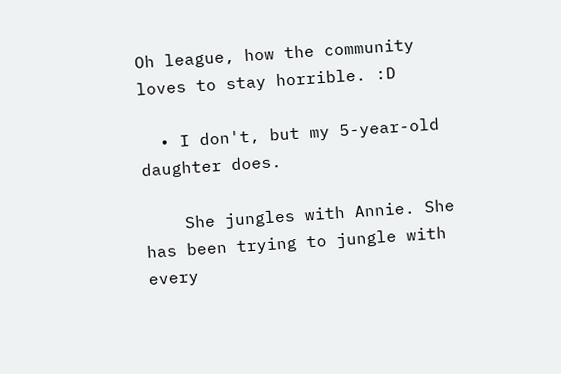Oh league, how the community loves to stay horrible. :D

  • I don't, but my 5-year-old daughter does.

    She jungles with Annie. She has been trying to jungle with every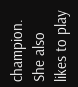champion. She also likes to play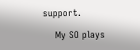support.

    My SO plays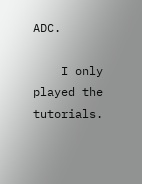ADC.

    I only played the tutorials.